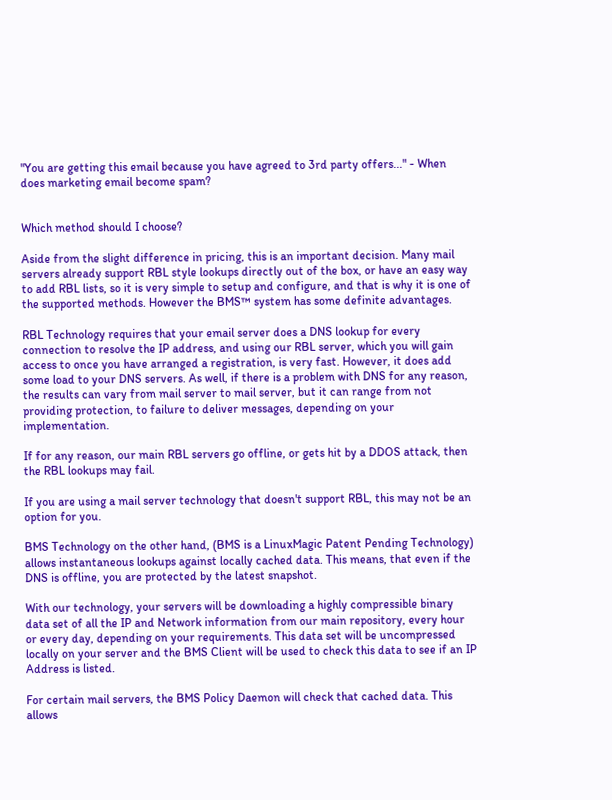"You are getting this email because you have agreed to 3rd party offers..." - When does marketing email become spam?


Which method should I choose?

Aside from the slight difference in pricing, this is an important decision. Many mail servers already support RBL style lookups directly out of the box, or have an easy way to add RBL lists, so it is very simple to setup and configure, and that is why it is one of the supported methods. However the BMS™ system has some definite advantages.

RBL Technology requires that your email server does a DNS lookup for every connection to resolve the IP address, and using our RBL server, which you will gain access to once you have arranged a registration, is very fast. However, it does add some load to your DNS servers. As well, if there is a problem with DNS for any reason, the results can vary from mail server to mail server, but it can range from not providing protection, to failure to deliver messages, depending on your implementation.

If for any reason, our main RBL servers go offline, or gets hit by a DDOS attack, then the RBL lookups may fail.

If you are using a mail server technology that doesn't support RBL, this may not be an option for you.

BMS Technology on the other hand, (BMS is a LinuxMagic Patent Pending Technology) allows instantaneous lookups against locally cached data. This means, that even if the DNS is offline, you are protected by the latest snapshot.

With our technology, your servers will be downloading a highly compressible binary data set of all the IP and Network information from our main repository, every hour or every day, depending on your requirements. This data set will be uncompressed locally on your server and the BMS Client will be used to check this data to see if an IP Address is listed.

For certain mail servers, the BMS Policy Daemon will check that cached data. This allows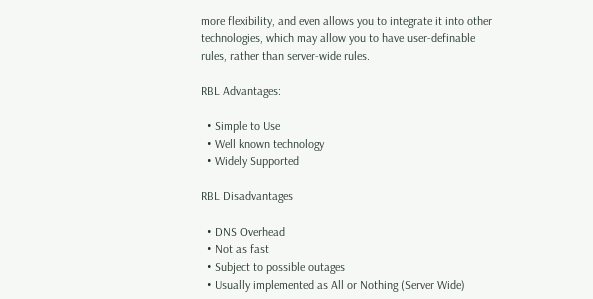more flexibility, and even allows you to integrate it into other technologies, which may allow you to have user-definable rules, rather than server-wide rules.

RBL Advantages:

  • Simple to Use
  • Well known technology
  • Widely Supported

RBL Disadvantages

  • DNS Overhead
  • Not as fast
  • Subject to possible outages
  • Usually implemented as All or Nothing (Server Wide)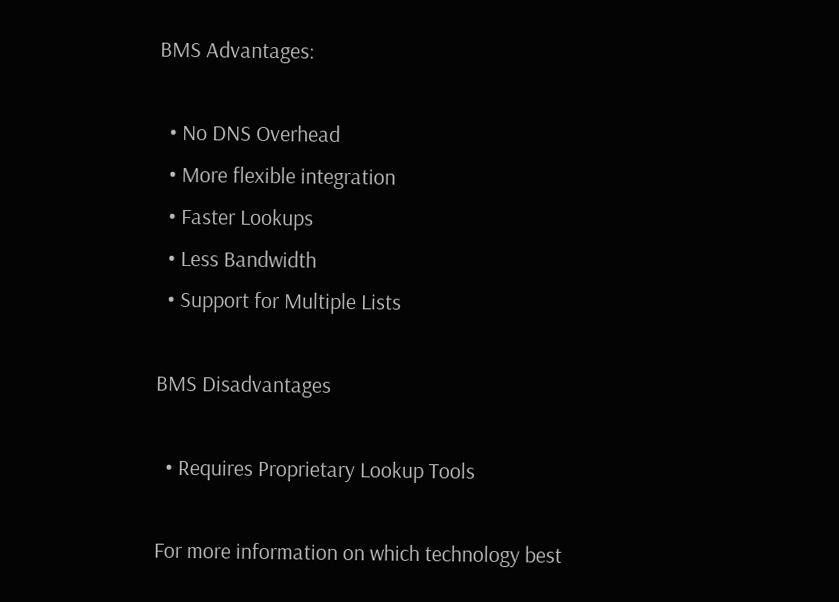BMS Advantages:

  • No DNS Overhead
  • More flexible integration
  • Faster Lookups
  • Less Bandwidth
  • Support for Multiple Lists

BMS Disadvantages

  • Requires Proprietary Lookup Tools

For more information on which technology best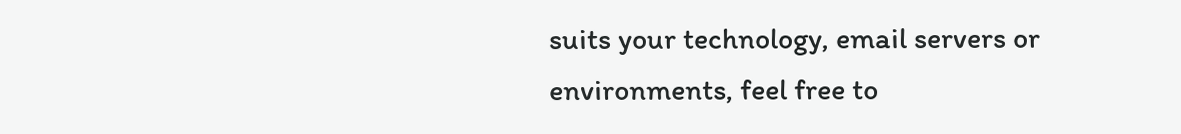suits your technology, email servers or environments, feel free to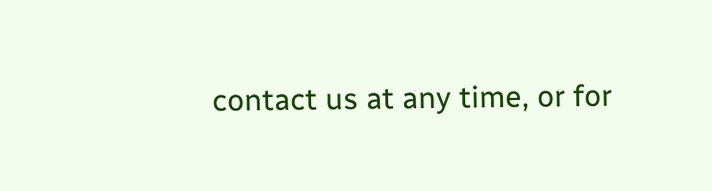contact us at any time, or for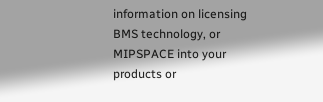information on licensing BMS technology, or MIPSPACE into your products or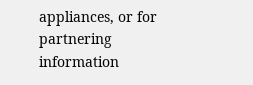appliances, or for partnering information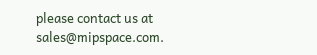please contact us at sales@mipspace.com.